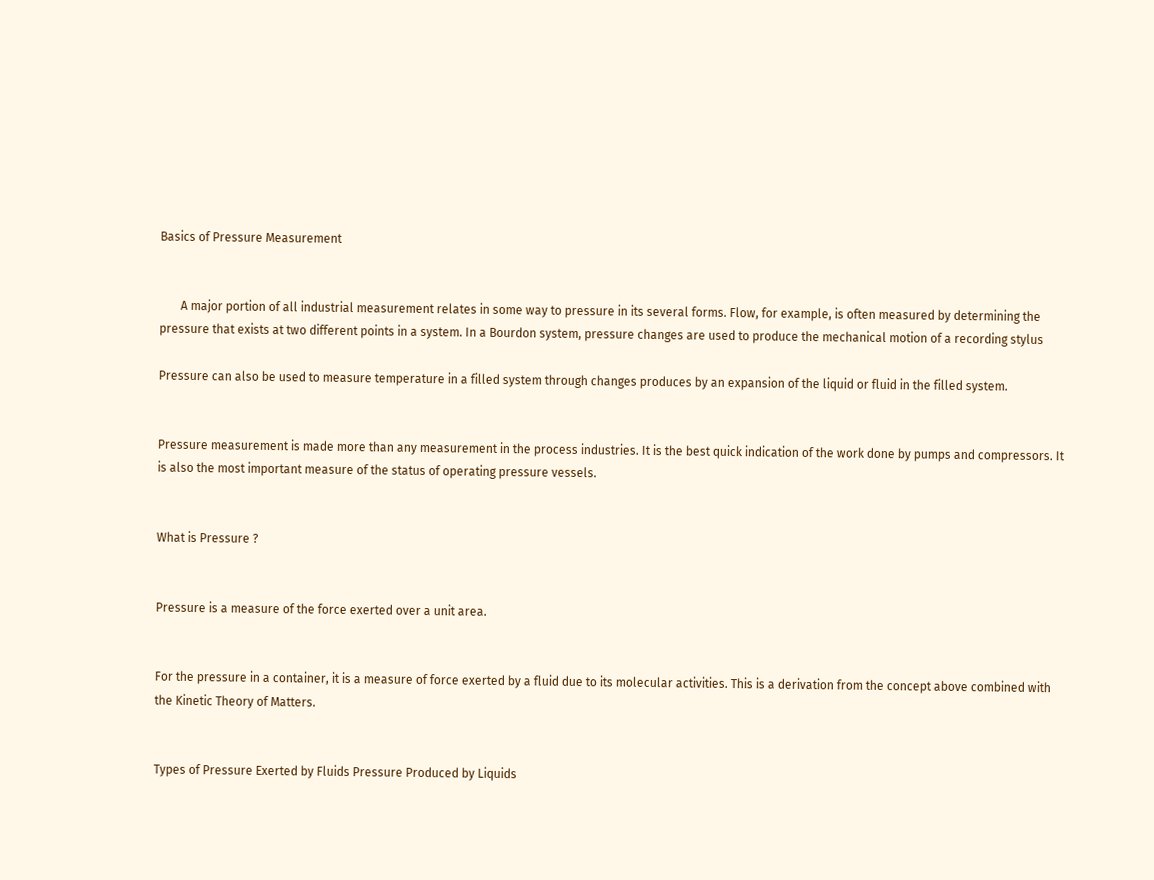Basics of Pressure Measurement


       A major portion of all industrial measurement relates in some way to pressure in its several forms. Flow, for example, is often measured by determining the pressure that exists at two different points in a system. In a Bourdon system, pressure changes are used to produce the mechanical motion of a recording stylus

Pressure can also be used to measure temperature in a filled system through changes produces by an expansion of the liquid or fluid in the filled system.


Pressure measurement is made more than any measurement in the process industries. It is the best quick indication of the work done by pumps and compressors. It is also the most important measure of the status of operating pressure vessels.


What is Pressure ?


Pressure is a measure of the force exerted over a unit area.


For the pressure in a container, it is a measure of force exerted by a fluid due to its molecular activities. This is a derivation from the concept above combined with the Kinetic Theory of Matters.


Types of Pressure Exerted by Fluids Pressure Produced by Liquids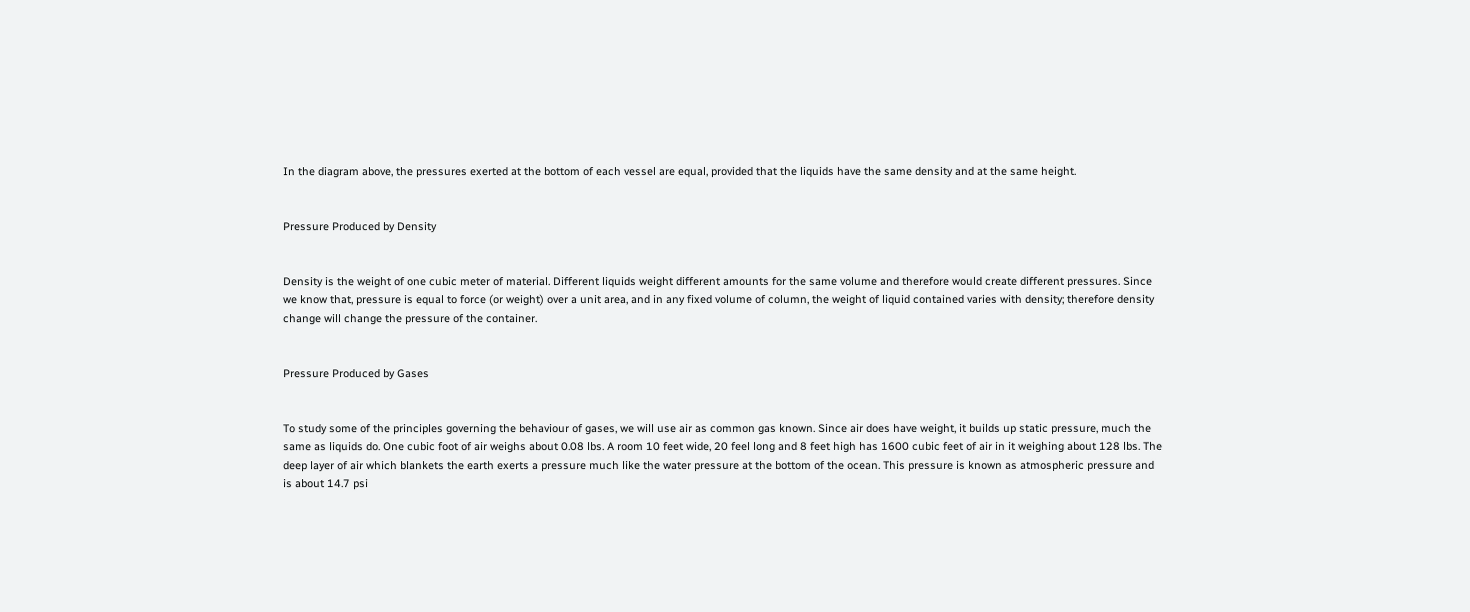In the diagram above, the pressures exerted at the bottom of each vessel are equal, provided that the liquids have the same density and at the same height.


Pressure Produced by Density


Density is the weight of one cubic meter of material. Different liquids weight different amounts for the same volume and therefore would create different pressures. Since we know that, pressure is equal to force (or weight) over a unit area, and in any fixed volume of column, the weight of liquid contained varies with density; therefore density change will change the pressure of the container.


Pressure Produced by Gases


To study some of the principles governing the behaviour of gases, we will use air as common gas known. Since air does have weight, it builds up static pressure, much the same as liquids do. One cubic foot of air weighs about 0.08 lbs. A room 10 feet wide, 20 feel long and 8 feet high has 1600 cubic feet of air in it weighing about 128 lbs. The deep layer of air which blankets the earth exerts a pressure much like the water pressure at the bottom of the ocean. This pressure is known as atmospheric pressure and is about 14.7 psi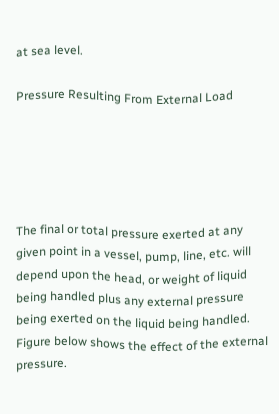at sea level.

Pressure Resulting From External Load





The final or total pressure exerted at any given point in a vessel, pump, line, etc. will depend upon the head, or weight of liquid being handled plus any external pressure being exerted on the liquid being handled. Figure below shows the effect of the external pressure.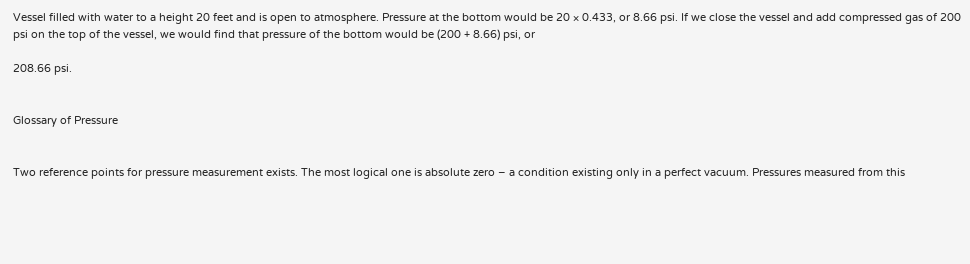Vessel filled with water to a height 20 feet and is open to atmosphere. Pressure at the bottom would be 20 × 0.433, or 8.66 psi. If we close the vessel and add compressed gas of 200 psi on the top of the vessel, we would find that pressure of the bottom would be (200 + 8.66) psi, or

208.66 psi.


Glossary of Pressure


Two reference points for pressure measurement exists. The most logical one is absolute zero – a condition existing only in a perfect vacuum. Pressures measured from this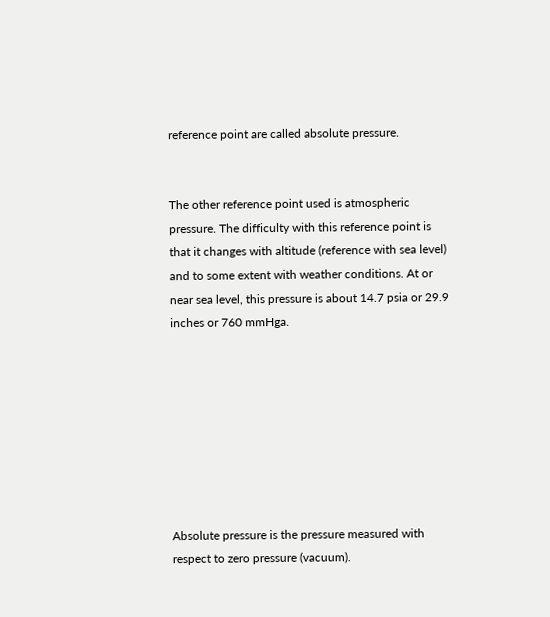reference point are called absolute pressure.


The other reference point used is atmospheric pressure. The difficulty with this reference point is that it changes with altitude (reference with sea level) and to some extent with weather conditions. At or near sea level, this pressure is about 14.7 psia or 29.9 inches or 760 mmHga.








Absolute pressure is the pressure measured with respect to zero pressure (vacuum).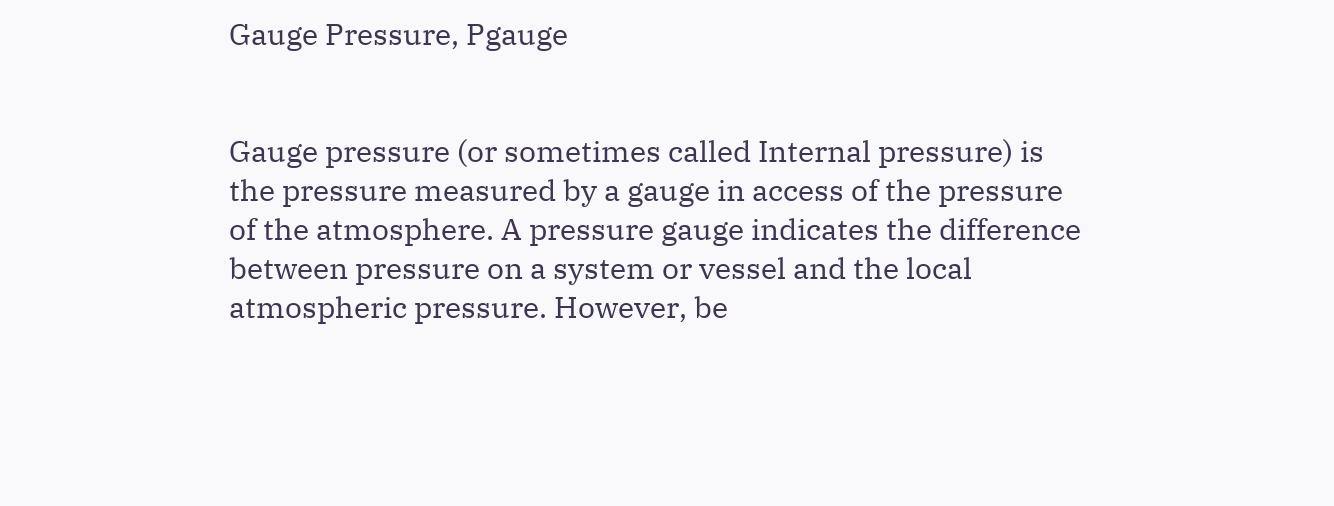Gauge Pressure, Pgauge


Gauge pressure (or sometimes called Internal pressure) is the pressure measured by a gauge in access of the pressure of the atmosphere. A pressure gauge indicates the difference between pressure on a system or vessel and the local atmospheric pressure. However, be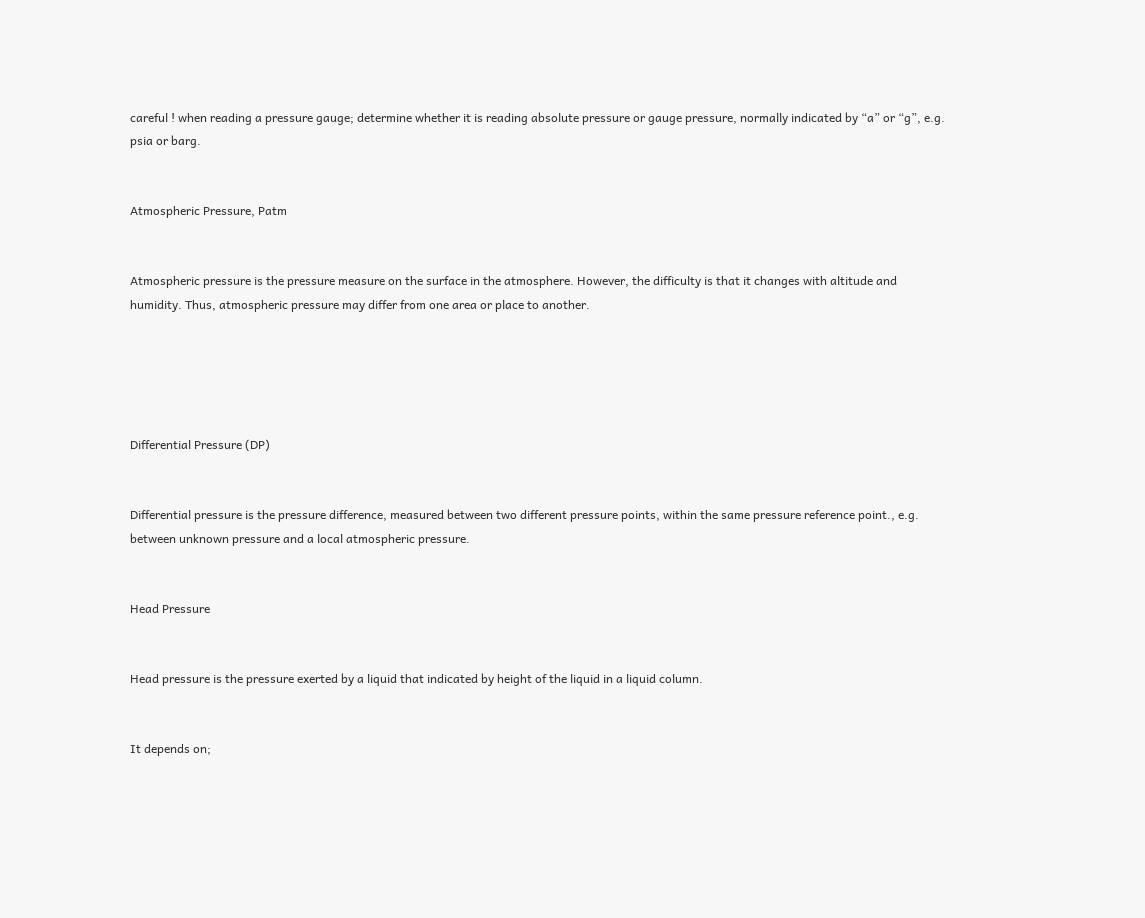careful ! when reading a pressure gauge; determine whether it is reading absolute pressure or gauge pressure, normally indicated by “a” or “g”, e.g. psia or barg.


Atmospheric Pressure, Patm


Atmospheric pressure is the pressure measure on the surface in the atmosphere. However, the difficulty is that it changes with altitude and humidity. Thus, atmospheric pressure may differ from one area or place to another.





Differential Pressure (DP)


Differential pressure is the pressure difference, measured between two different pressure points, within the same pressure reference point., e.g. between unknown pressure and a local atmospheric pressure.


Head Pressure


Head pressure is the pressure exerted by a liquid that indicated by height of the liquid in a liquid column.


It depends on;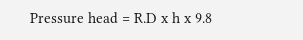Pressure head = R.D x h x 9.8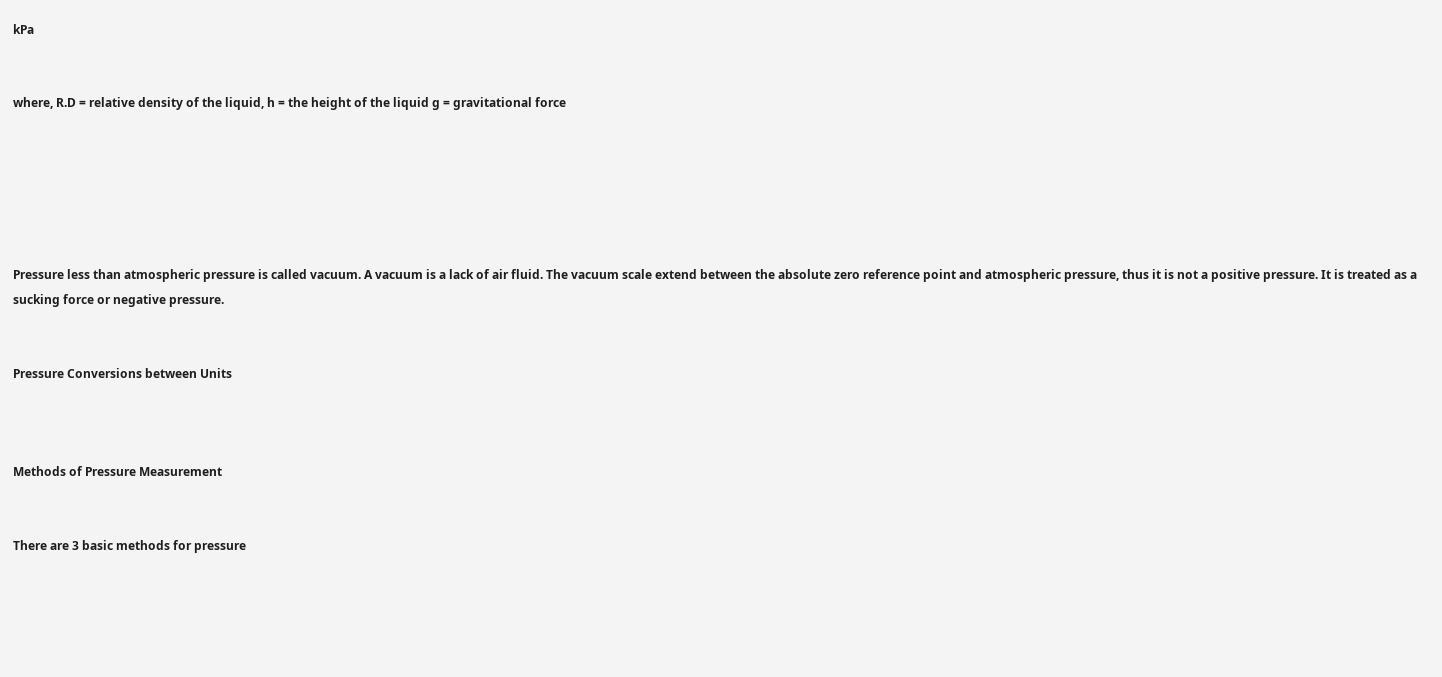kPa


where, R.D = relative density of the liquid, h = the height of the liquid g = gravitational force






Pressure less than atmospheric pressure is called vacuum. A vacuum is a lack of air fluid. The vacuum scale extend between the absolute zero reference point and atmospheric pressure, thus it is not a positive pressure. It is treated as a sucking force or negative pressure.


Pressure Conversions between Units



Methods of Pressure Measurement


There are 3 basic methods for pressure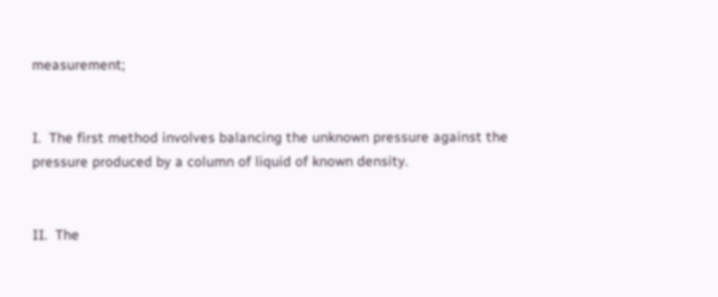measurement;


I.  The first method involves balancing the unknown pressure against the pressure produced by a column of liquid of known density.


II.  The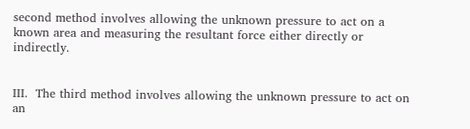second method involves allowing the unknown pressure to act on a known area and measuring the resultant force either directly or indirectly.


III.  The third method involves allowing the unknown pressure to act on an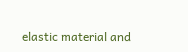elastic material and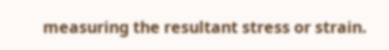measuring the resultant stress or strain.